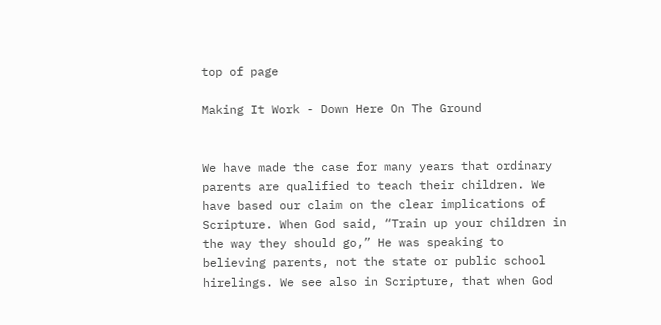top of page

Making It Work - Down Here On The Ground


We have made the case for many years that ordinary parents are qualified to teach their children. We have based our claim on the clear implications of Scripture. When God said, “Train up your children in the way they should go,” He was speaking to believing parents, not the state or public school hirelings. We see also in Scripture, that when God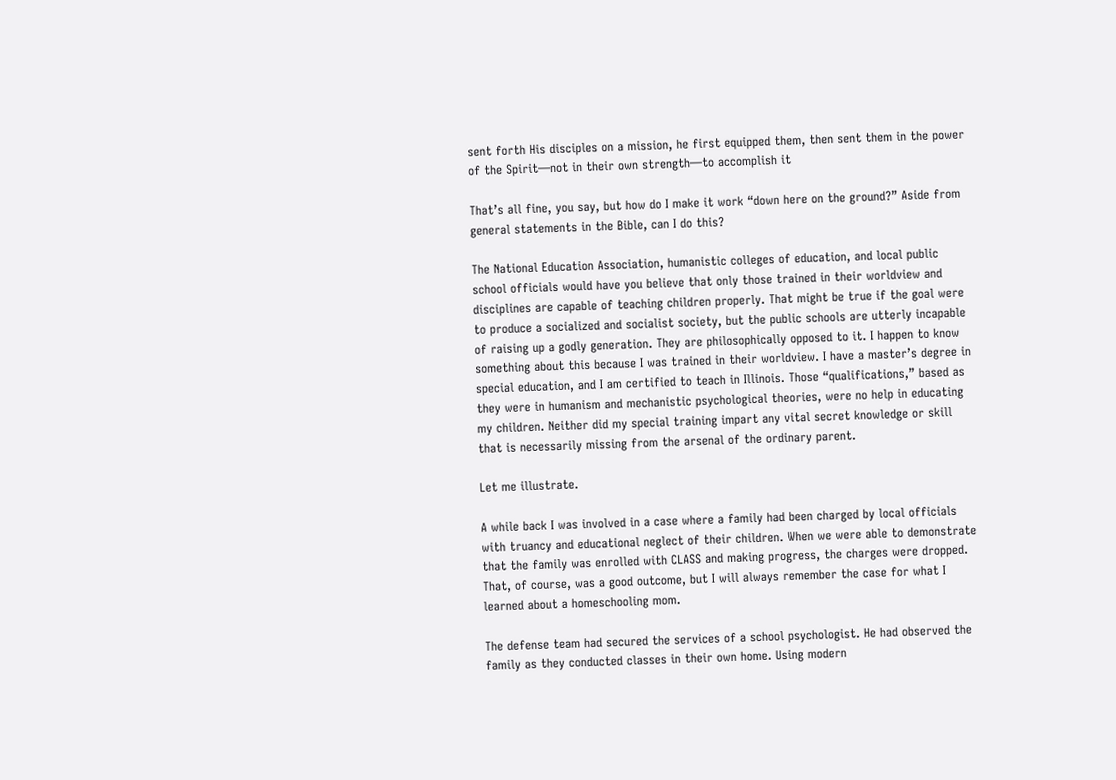sent forth His disciples on a mission, he first equipped them, then sent them in the power of the Spirit—not in their own strength—to accomplish it

That’s all fine, you say, but how do I make it work “down here on the ground?” Aside from general statements in the Bible, can I do this?

The National Education Association, humanistic colleges of education, and local public school officials would have you believe that only those trained in their worldview and disciplines are capable of teaching children properly. That might be true if the goal were to produce a socialized and socialist society, but the public schools are utterly incapable of raising up a godly generation. They are philosophically opposed to it. I happen to know something about this because I was trained in their worldview. I have a master’s degree in special education, and I am certified to teach in Illinois. Those “qualifications,” based as they were in humanism and mechanistic psychological theories, were no help in educating my children. Neither did my special training impart any vital secret knowledge or skill that is necessarily missing from the arsenal of the ordinary parent.

Let me illustrate.

A while back I was involved in a case where a family had been charged by local officials with truancy and educational neglect of their children. When we were able to demonstrate that the family was enrolled with CLASS and making progress, the charges were dropped. That, of course, was a good outcome, but I will always remember the case for what I learned about a homeschooling mom.

The defense team had secured the services of a school psychologist. He had observed the family as they conducted classes in their own home. Using modern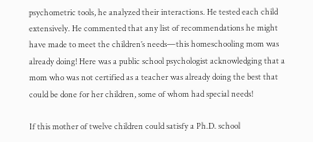psychometric tools, he analyzed their interactions. He tested each child extensively. He commented that any list of recommendations he might have made to meet the children’s needs—this homeschooling mom was already doing! Here was a public school psychologist acknowledging that a mom who was not certified as a teacher was already doing the best that could be done for her children, some of whom had special needs!

If this mother of twelve children could satisfy a Ph.D. school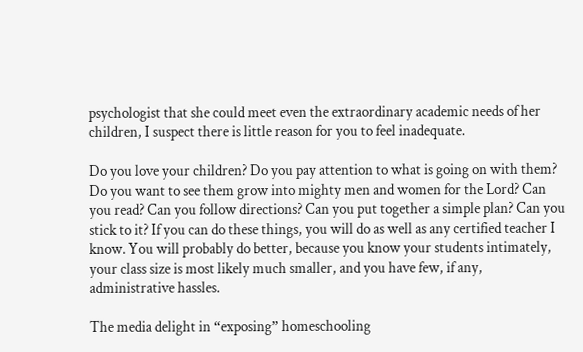psychologist that she could meet even the extraordinary academic needs of her children, I suspect there is little reason for you to feel inadequate.

Do you love your children? Do you pay attention to what is going on with them? Do you want to see them grow into mighty men and women for the Lord? Can you read? Can you follow directions? Can you put together a simple plan? Can you stick to it? If you can do these things, you will do as well as any certified teacher I know. You will probably do better, because you know your students intimately, your class size is most likely much smaller, and you have few, if any, administrative hassles.

The media delight in “exposing” homeschooling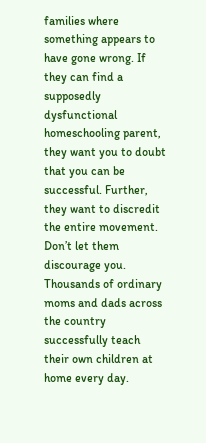families where something appears to have gone wrong. If they can find a supposedly dysfunctional homeschooling parent, they want you to doubt that you can be successful. Further, they want to discredit the entire movement. Don’t let them discourage you. Thousands of ordinary moms and dads across the country successfully teach their own children at home every day.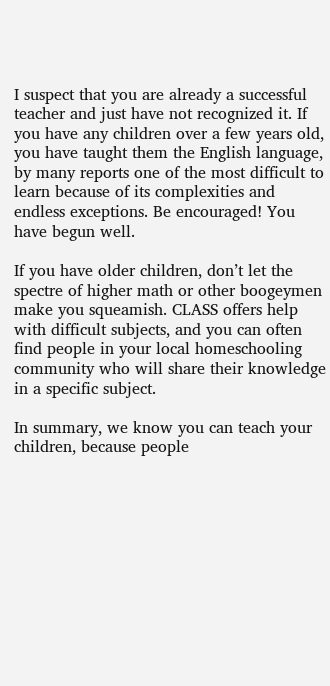I suspect that you are already a successful teacher and just have not recognized it. If you have any children over a few years old, you have taught them the English language, by many reports one of the most difficult to learn because of its complexities and endless exceptions. Be encouraged! You have begun well.

If you have older children, don’t let the spectre of higher math or other boogeymen make you squeamish. CLASS offers help with difficult subjects, and you can often find people in your local homeschooling community who will share their knowledge in a specific subject.

In summary, we know you can teach your children, because people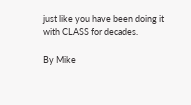just like you have been doing it with CLASS for decades.

By Mike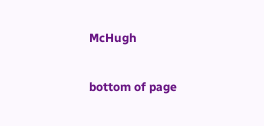McHugh

bottom of page